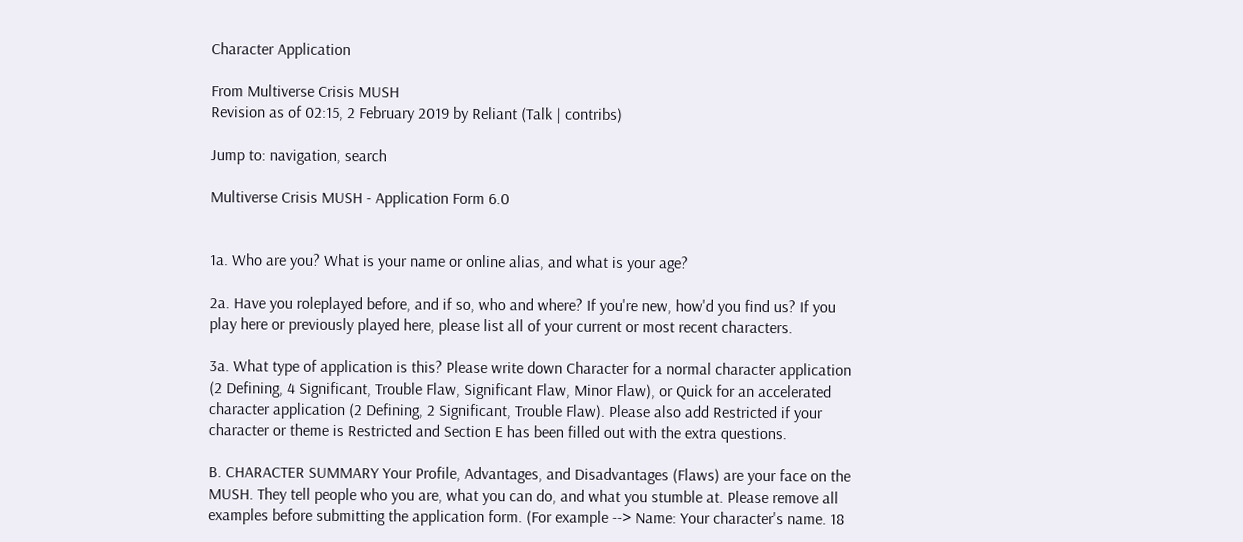Character Application

From Multiverse Crisis MUSH
Revision as of 02:15, 2 February 2019 by Reliant (Talk | contribs)

Jump to: navigation, search

Multiverse Crisis MUSH - Application Form 6.0


1a. Who are you? What is your name or online alias, and what is your age?

2a. Have you roleplayed before, and if so, who and where? If you're new, how'd you find us? If you play here or previously played here, please list all of your current or most recent characters.

3a. What type of application is this? Please write down Character for a normal character application (2 Defining, 4 Significant, Trouble Flaw, Significant Flaw, Minor Flaw), or Quick for an accelerated character application (2 Defining, 2 Significant, Trouble Flaw). Please also add Restricted if your character or theme is Restricted and Section E has been filled out with the extra questions.

B. CHARACTER SUMMARY Your Profile, Advantages, and Disadvantages (Flaws) are your face on the MUSH. They tell people who you are, what you can do, and what you stumble at. Please remove all examples before submitting the application form. (For example --> Name: Your character's name. 18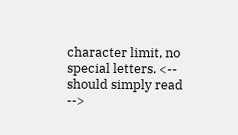character limit, no special letters. <-- should simply read -->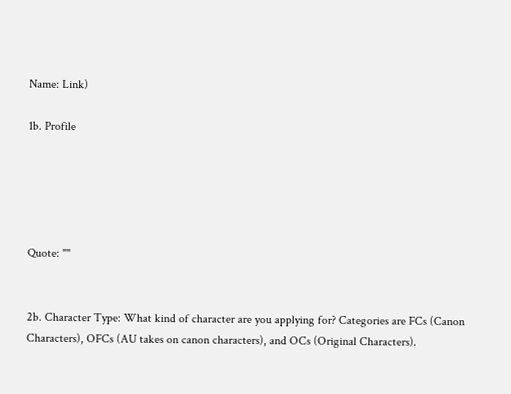Name: Link)

1b. Profile





Quote: ""


2b. Character Type: What kind of character are you applying for? Categories are FCs (Canon Characters), OFCs (AU takes on canon characters), and OCs (Original Characters).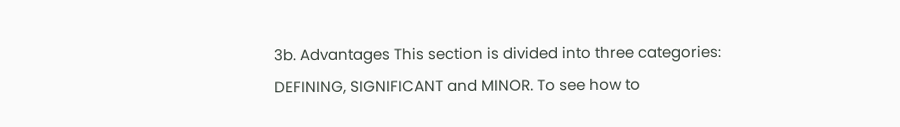3b. Advantages This section is divided into three categories: DEFINING, SIGNIFICANT and MINOR. To see how to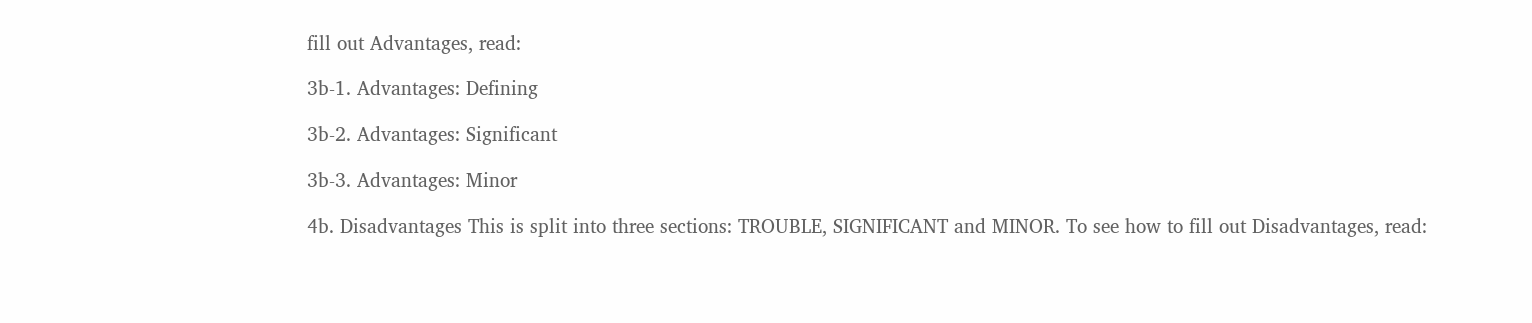fill out Advantages, read:

3b-1. Advantages: Defining

3b-2. Advantages: Significant

3b-3. Advantages: Minor

4b. Disadvantages This is split into three sections: TROUBLE, SIGNIFICANT and MINOR. To see how to fill out Disadvantages, read: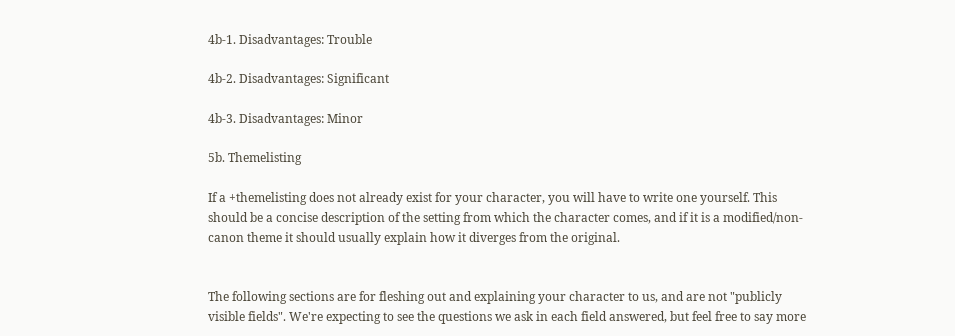4b-1. Disadvantages: Trouble

4b-2. Disadvantages: Significant

4b-3. Disadvantages: Minor

5b. Themelisting

If a +themelisting does not already exist for your character, you will have to write one yourself. This should be a concise description of the setting from which the character comes, and if it is a modified/non-canon theme it should usually explain how it diverges from the original.


The following sections are for fleshing out and explaining your character to us, and are not "publicly visible fields". We're expecting to see the questions we ask in each field answered, but feel free to say more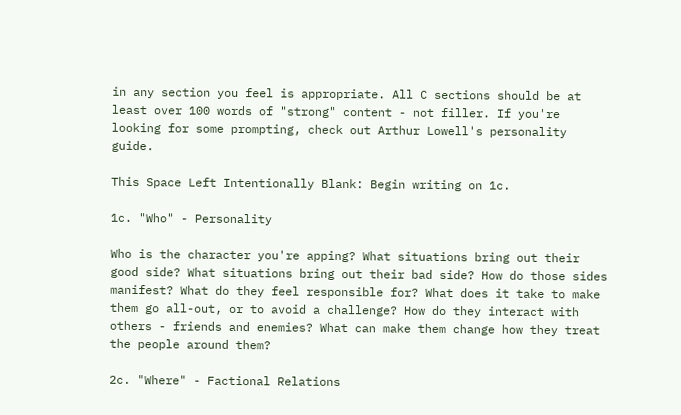in any section you feel is appropriate. All C sections should be at least over 100 words of "strong" content - not filler. If you're looking for some prompting, check out Arthur Lowell's personality guide.

This Space Left Intentionally Blank: Begin writing on 1c.

1c. "Who" - Personality

Who is the character you're apping? What situations bring out their good side? What situations bring out their bad side? How do those sides manifest? What do they feel responsible for? What does it take to make them go all-out, or to avoid a challenge? How do they interact with others - friends and enemies? What can make them change how they treat the people around them?

2c. "Where" - Factional Relations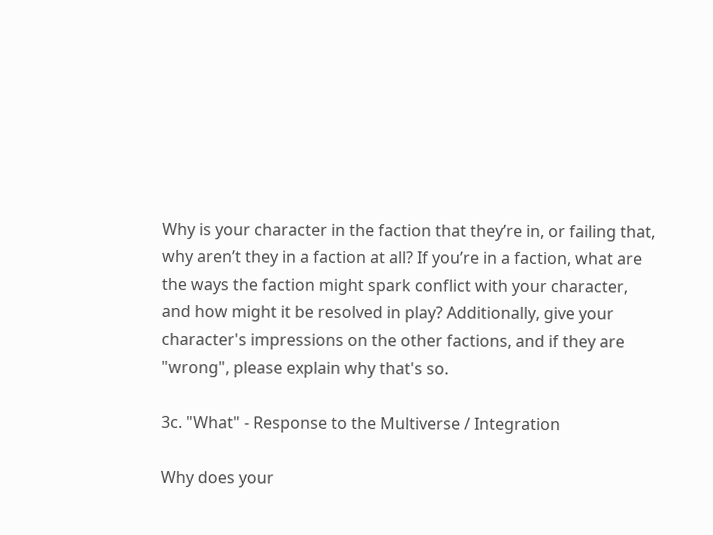Why is your character in the faction that they’re in, or failing that, why aren’t they in a faction at all? If you’re in a faction, what are the ways the faction might spark conflict with your character, and how might it be resolved in play? Additionally, give your character's impressions on the other factions, and if they are "wrong", please explain why that's so.

3c. "What" - Response to the Multiverse / Integration

Why does your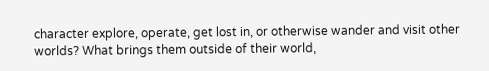character explore, operate, get lost in, or otherwise wander and visit other worlds? What brings them outside of their world,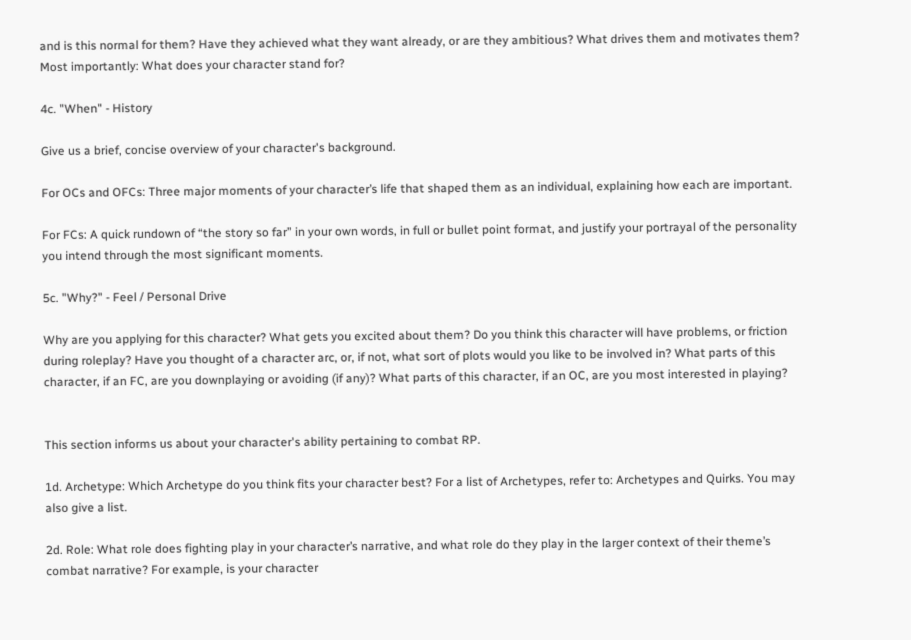and is this normal for them? Have they achieved what they want already, or are they ambitious? What drives them and motivates them? Most importantly: What does your character stand for?

4c. "When" - History

Give us a brief, concise overview of your character's background.

For OCs and OFCs: Three major moments of your character’s life that shaped them as an individual, explaining how each are important.

For FCs: A quick rundown of “the story so far” in your own words, in full or bullet point format, and justify your portrayal of the personality you intend through the most significant moments.

5c. "Why?" - Feel / Personal Drive

Why are you applying for this character? What gets you excited about them? Do you think this character will have problems, or friction during roleplay? Have you thought of a character arc, or, if not, what sort of plots would you like to be involved in? What parts of this character, if an FC, are you downplaying or avoiding (if any)? What parts of this character, if an OC, are you most interested in playing?


This section informs us about your character's ability pertaining to combat RP.

1d. Archetype: Which Archetype do you think fits your character best? For a list of Archetypes, refer to: Archetypes and Quirks. You may also give a list.

2d. Role: What role does fighting play in your character’s narrative, and what role do they play in the larger context of their theme’s combat narrative? For example, is your character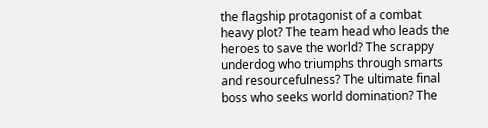the flagship protagonist of a combat heavy plot? The team head who leads the heroes to save the world? The scrappy underdog who triumphs through smarts and resourcefulness? The ultimate final boss who seeks world domination? The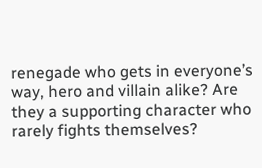renegade who gets in everyone’s way, hero and villain alike? Are they a supporting character who rarely fights themselves?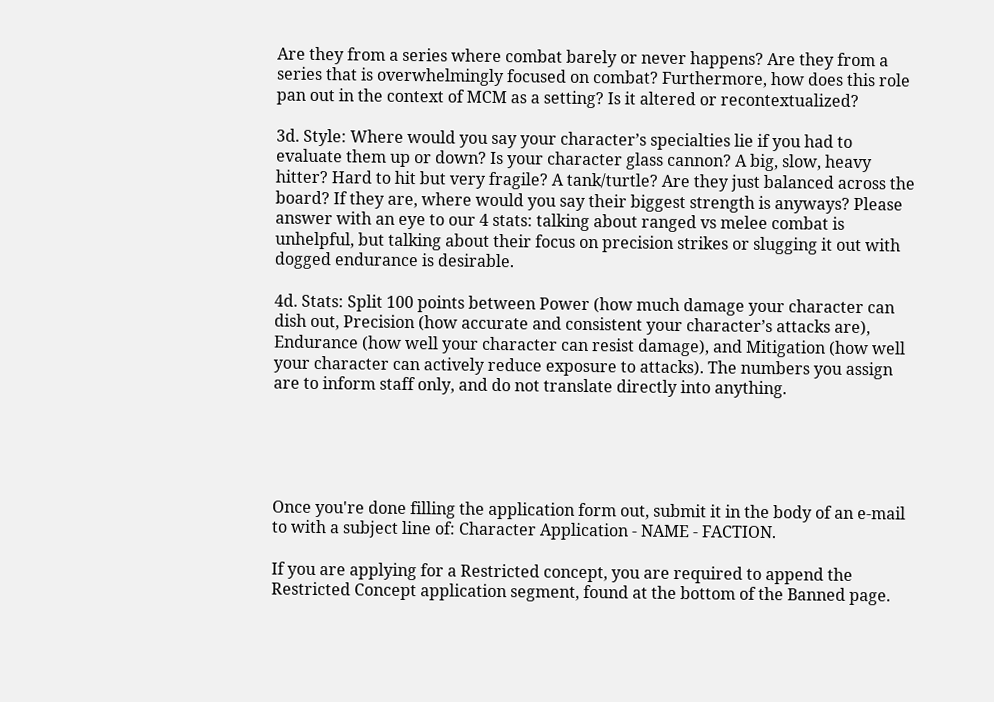Are they from a series where combat barely or never happens? Are they from a series that is overwhelmingly focused on combat? Furthermore, how does this role pan out in the context of MCM as a setting? Is it altered or recontextualized?

3d. Style: Where would you say your character’s specialties lie if you had to evaluate them up or down? Is your character glass cannon? A big, slow, heavy hitter? Hard to hit but very fragile? A tank/turtle? Are they just balanced across the board? If they are, where would you say their biggest strength is anyways? Please answer with an eye to our 4 stats: talking about ranged vs melee combat is unhelpful, but talking about their focus on precision strikes or slugging it out with dogged endurance is desirable.

4d. Stats: Split 100 points between Power (how much damage your character can dish out, Precision (how accurate and consistent your character’s attacks are), Endurance (how well your character can resist damage), and Mitigation (how well your character can actively reduce exposure to attacks). The numbers you assign are to inform staff only, and do not translate directly into anything.





Once you're done filling the application form out, submit it in the body of an e-mail to with a subject line of: Character Application - NAME - FACTION.

If you are applying for a Restricted concept, you are required to append the Restricted Concept application segment, found at the bottom of the Banned page.